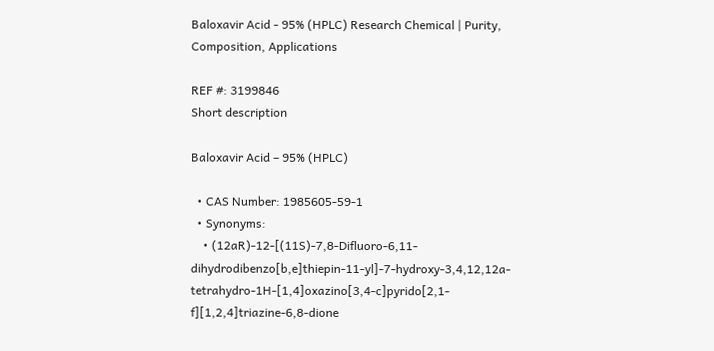Baloxavir Acid - 95% (HPLC) Research Chemical | Purity, Composition, Applications

REF #: 3199846
Short description

Baloxavir Acid – 95% (HPLC)

  • CAS Number: 1985605-59-1
  • Synonyms:
    • (12aR)-12-[(11S)-7,8-Difluoro-6,11-dihydrodibenzo[b,e]thiepin-11-yl]-7-hydroxy-3,4,12,12a-tetrahydro-1H-[1,4]oxazino[3,4-c]pyrido[2,1-f][1,2,4]triazine-6,8-dione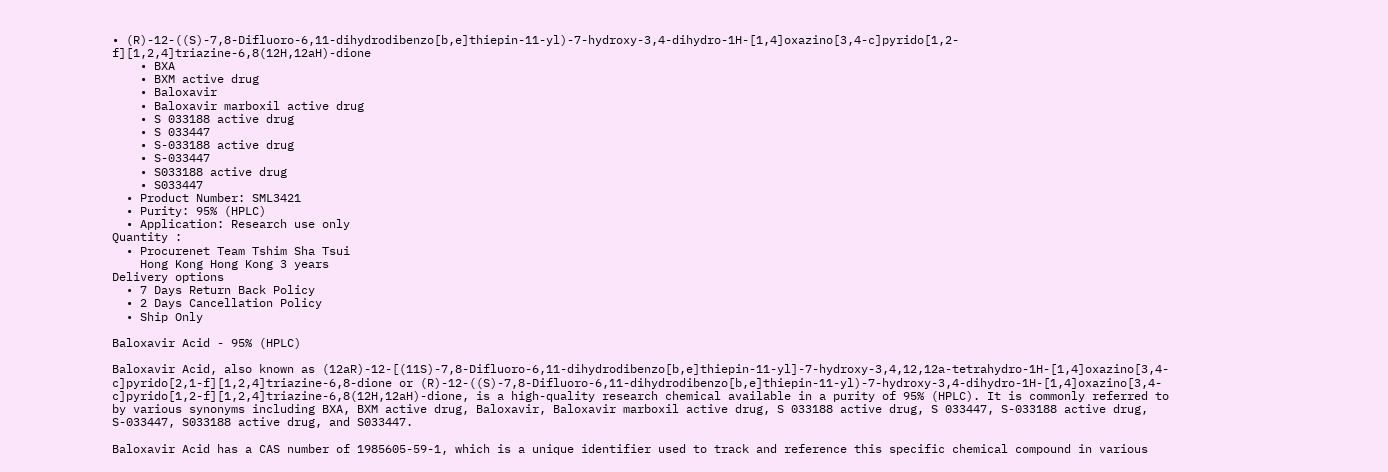• (R)-12-((S)-7,8-Difluoro-6,11-dihydrodibenzo[b,e]thiepin-11-yl)-7-hydroxy-3,4-dihydro-1H-[1,4]oxazino[3,4-c]pyrido[1,2-f][1,2,4]triazine-6,8(12H,12aH)-dione
    • BXA
    • BXM active drug
    • Baloxavir
    • Baloxavir marboxil active drug
    • S 033188 active drug
    • S 033447
    • S-033188 active drug
    • S-033447
    • S033188 active drug
    • S033447
  • Product Number: SML3421
  • Purity: 95% (HPLC)
  • Application: Research use only
Quantity :
  • Procurenet Team Tshim Sha Tsui
    Hong Kong Hong Kong 3 years
Delivery options
  • 7 Days Return Back Policy
  • 2 Days Cancellation Policy
  • Ship Only

Baloxavir Acid - 95% (HPLC)

Baloxavir Acid, also known as (12aR)-12-[(11S)-7,8-Difluoro-6,11-dihydrodibenzo[b,e]thiepin-11-yl]-7-hydroxy-3,4,12,12a-tetrahydro-1H-[1,4]oxazino[3,4-c]pyrido[2,1-f][1,2,4]triazine-6,8-dione or (R)-12-((S)-7,8-Difluoro-6,11-dihydrodibenzo[b,e]thiepin-11-yl)-7-hydroxy-3,4-dihydro-1H-[1,4]oxazino[3,4-c]pyrido[1,2-f][1,2,4]triazine-6,8(12H,12aH)-dione, is a high-quality research chemical available in a purity of 95% (HPLC). It is commonly referred to by various synonyms including BXA, BXM active drug, Baloxavir, Baloxavir marboxil active drug, S 033188 active drug, S 033447, S-033188 active drug, S-033447, S033188 active drug, and S033447.

Baloxavir Acid has a CAS number of 1985605-59-1, which is a unique identifier used to track and reference this specific chemical compound in various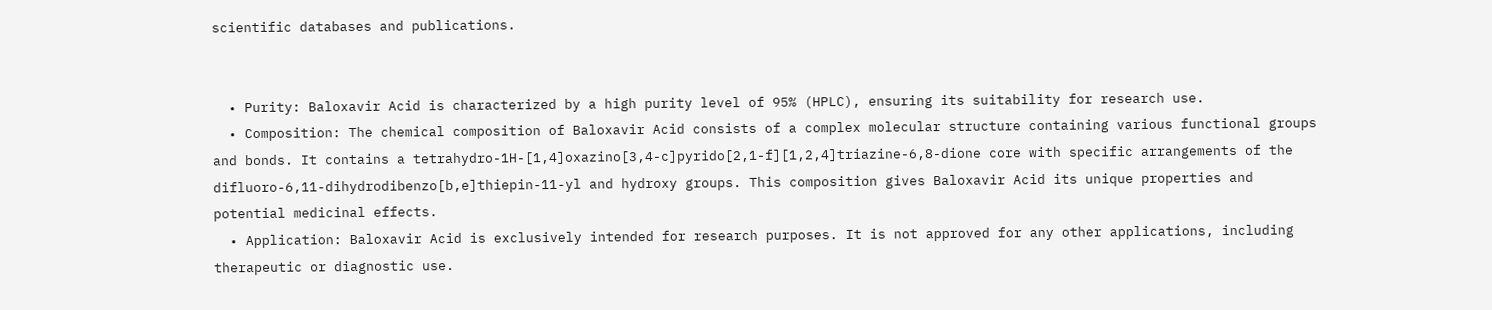scientific databases and publications.


  • Purity: Baloxavir Acid is characterized by a high purity level of 95% (HPLC), ensuring its suitability for research use.
  • Composition: The chemical composition of Baloxavir Acid consists of a complex molecular structure containing various functional groups and bonds. It contains a tetrahydro-1H-[1,4]oxazino[3,4-c]pyrido[2,1-f][1,2,4]triazine-6,8-dione core with specific arrangements of the difluoro-6,11-dihydrodibenzo[b,e]thiepin-11-yl and hydroxy groups. This composition gives Baloxavir Acid its unique properties and potential medicinal effects.
  • Application: Baloxavir Acid is exclusively intended for research purposes. It is not approved for any other applications, including therapeutic or diagnostic use.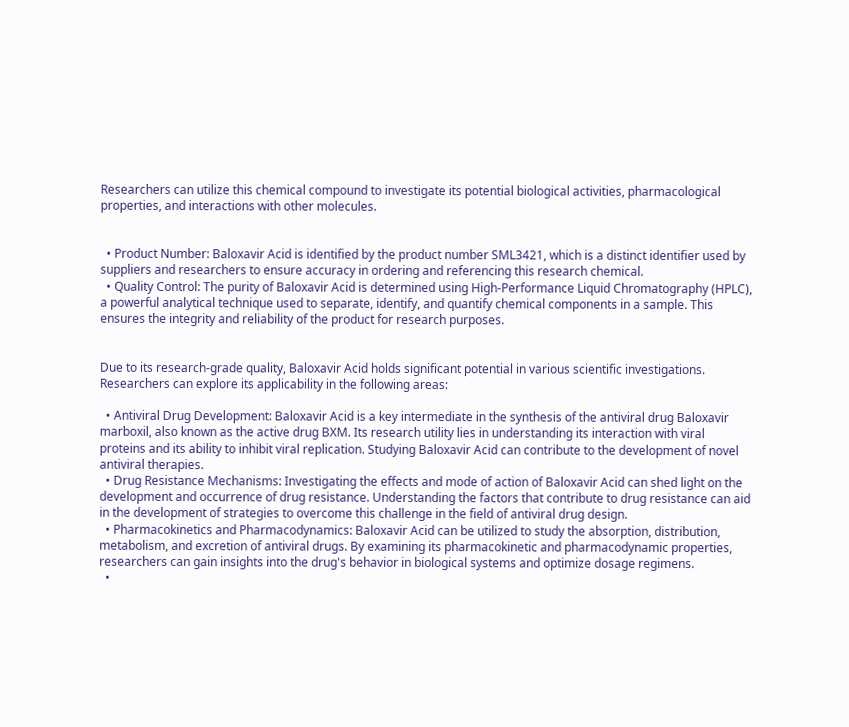Researchers can utilize this chemical compound to investigate its potential biological activities, pharmacological properties, and interactions with other molecules.


  • Product Number: Baloxavir Acid is identified by the product number SML3421, which is a distinct identifier used by suppliers and researchers to ensure accuracy in ordering and referencing this research chemical.
  • Quality Control: The purity of Baloxavir Acid is determined using High-Performance Liquid Chromatography (HPLC), a powerful analytical technique used to separate, identify, and quantify chemical components in a sample. This ensures the integrity and reliability of the product for research purposes.


Due to its research-grade quality, Baloxavir Acid holds significant potential in various scientific investigations. Researchers can explore its applicability in the following areas:

  • Antiviral Drug Development: Baloxavir Acid is a key intermediate in the synthesis of the antiviral drug Baloxavir marboxil, also known as the active drug BXM. Its research utility lies in understanding its interaction with viral proteins and its ability to inhibit viral replication. Studying Baloxavir Acid can contribute to the development of novel antiviral therapies.
  • Drug Resistance Mechanisms: Investigating the effects and mode of action of Baloxavir Acid can shed light on the development and occurrence of drug resistance. Understanding the factors that contribute to drug resistance can aid in the development of strategies to overcome this challenge in the field of antiviral drug design.
  • Pharmacokinetics and Pharmacodynamics: Baloxavir Acid can be utilized to study the absorption, distribution, metabolism, and excretion of antiviral drugs. By examining its pharmacokinetic and pharmacodynamic properties, researchers can gain insights into the drug's behavior in biological systems and optimize dosage regimens.
  •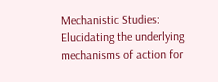Mechanistic Studies: Elucidating the underlying mechanisms of action for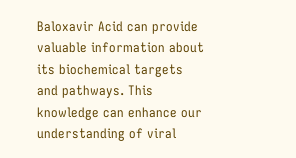Baloxavir Acid can provide valuable information about its biochemical targets and pathways. This knowledge can enhance our understanding of viral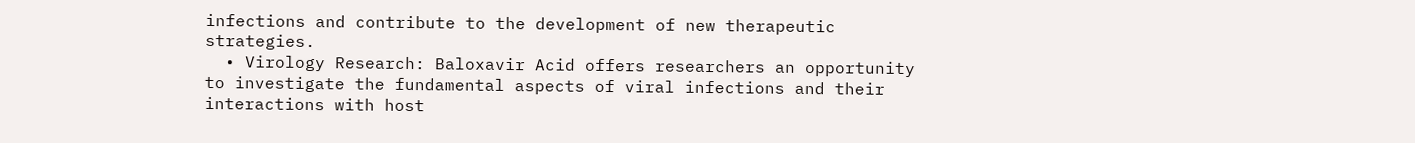infections and contribute to the development of new therapeutic strategies.
  • Virology Research: Baloxavir Acid offers researchers an opportunity to investigate the fundamental aspects of viral infections and their interactions with host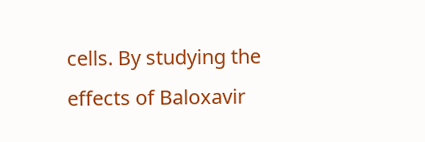cells. By studying the effects of Baloxavir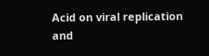Acid on viral replication and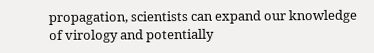propagation, scientists can expand our knowledge of virology and potentially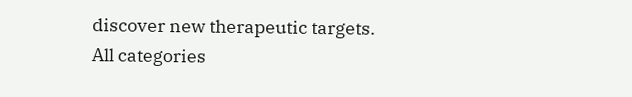discover new therapeutic targets.
All categories